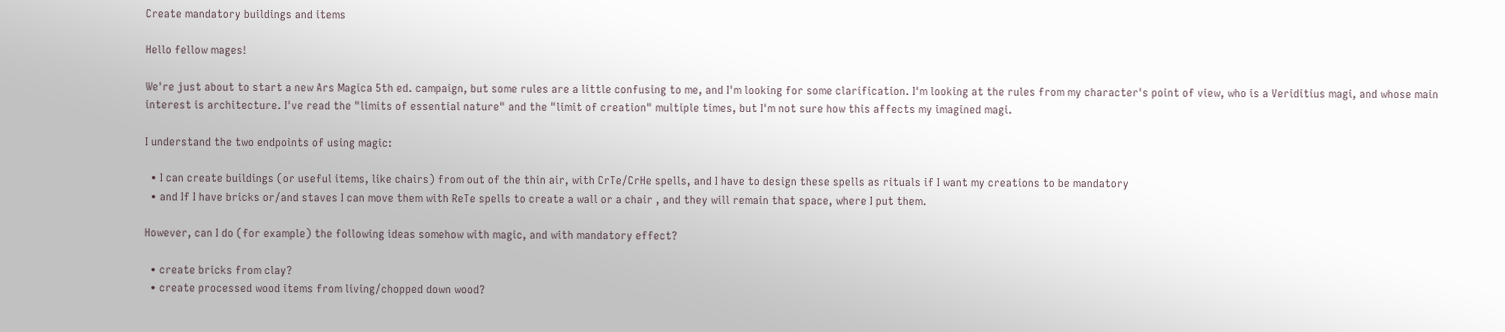Create mandatory buildings and items

Hello fellow mages!

We're just about to start a new Ars Magica 5th ed. campaign, but some rules are a little confusing to me, and I'm looking for some clarification. I'm looking at the rules from my character's point of view, who is a Veriditius magi, and whose main interest is architecture. I've read the "limits of essential nature" and the "limit of creation" multiple times, but I'm not sure how this affects my imagined magi.

I understand the two endpoints of using magic:

  • I can create buildings (or useful items, like chairs) from out of the thin air, with CrTe/CrHe spells, and I have to design these spells as rituals if I want my creations to be mandatory
  • and If I have bricks or/and staves I can move them with ReTe spells to create a wall or a chair , and they will remain that space, where I put them.

However, can I do (for example) the following ideas somehow with magic, and with mandatory effect?

  • create bricks from clay?
  • create processed wood items from living/chopped down wood?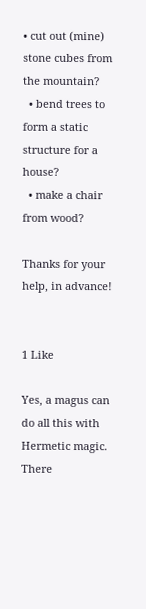• cut out (mine) stone cubes from the mountain?
  • bend trees to form a static structure for a house?
  • make a chair from wood?

Thanks for your help, in advance!


1 Like

Yes, a magus can do all this with Hermetic magic. There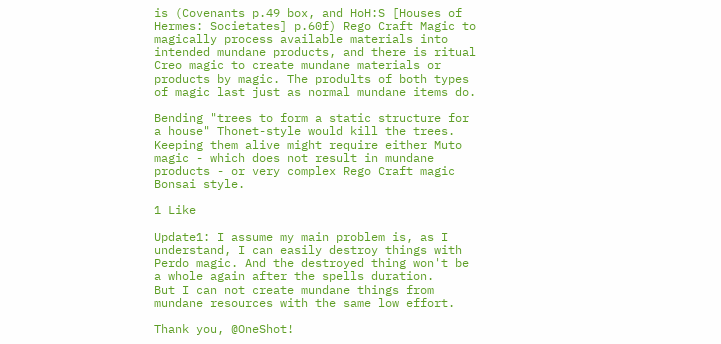is (Covenants p.49 box, and HoH:S [Houses of Hermes: Societates] p.60f) Rego Craft Magic to magically process available materials into intended mundane products, and there is ritual Creo magic to create mundane materials or products by magic. The prodults of both types of magic last just as normal mundane items do.

Bending "trees to form a static structure for a house" Thonet-style would kill the trees. Keeping them alive might require either Muto magic - which does not result in mundane products - or very complex Rego Craft magic Bonsai style.

1 Like

Update1: I assume my main problem is, as I understand, I can easily destroy things with Perdo magic. And the destroyed thing won't be a whole again after the spells duration.
But I can not create mundane things from mundane resources with the same low effort.

Thank you, @OneShot!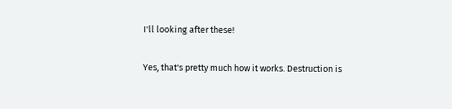I'll looking after these!

Yes, that's pretty much how it works. Destruction is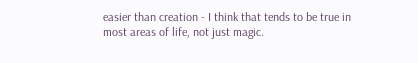easier than creation - I think that tends to be true in most areas of life, not just magic.